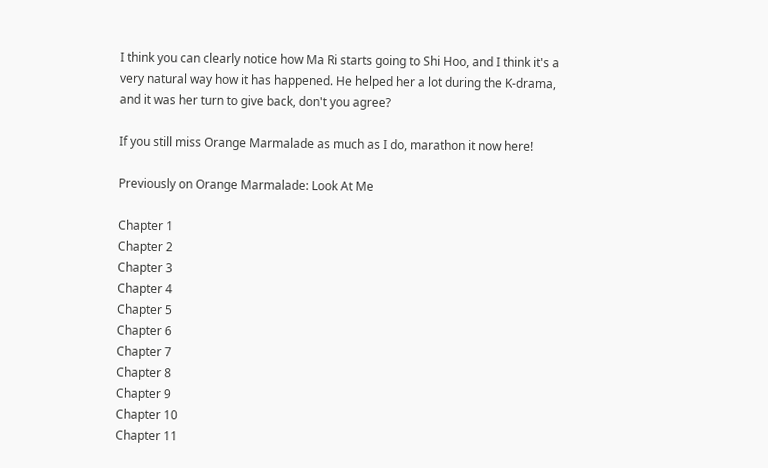I think you can clearly notice how Ma Ri starts going to Shi Hoo, and I think it's a very natural way how it has happened. He helped her a lot during the K-drama, and it was her turn to give back, don't you agree?

If you still miss Orange Marmalade as much as I do, marathon it now here!

Previously on Orange Marmalade: Look At Me

Chapter 1
Chapter 2
Chapter 3
Chapter 4
Chapter 5
Chapter 6
Chapter 7
Chapter 8
Chapter 9
Chapter 10
Chapter 11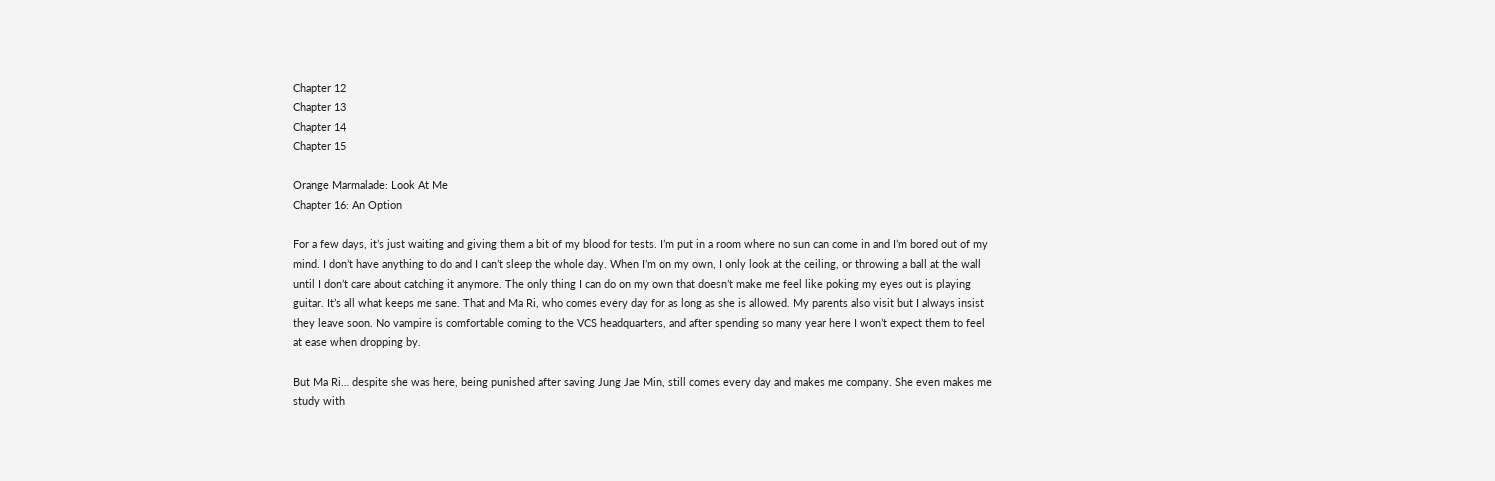Chapter 12
Chapter 13
Chapter 14
Chapter 15

Orange Marmalade: Look At Me
Chapter 16: An Option

For a few days, it’s just waiting and giving them a bit of my blood for tests. I’m put in a room where no sun can come in and I’m bored out of my mind. I don’t have anything to do and I can’t sleep the whole day. When I’m on my own, I only look at the ceiling, or throwing a ball at the wall until I don’t care about catching it anymore. The only thing I can do on my own that doesn’t make me feel like poking my eyes out is playing guitar. It’s all what keeps me sane. That and Ma Ri, who comes every day for as long as she is allowed. My parents also visit but I always insist they leave soon. No vampire is comfortable coming to the VCS headquarters, and after spending so many year here I won’t expect them to feel at ease when dropping by.

But Ma Ri… despite she was here, being punished after saving Jung Jae Min, still comes every day and makes me company. She even makes me study with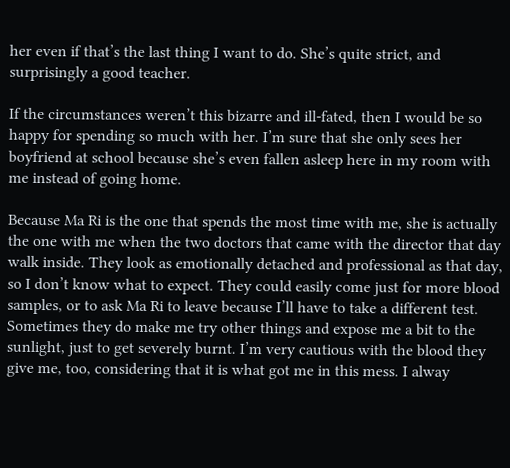her even if that’s the last thing I want to do. She’s quite strict, and surprisingly a good teacher.

If the circumstances weren’t this bizarre and ill-fated, then I would be so happy for spending so much with her. I’m sure that she only sees her boyfriend at school because she’s even fallen asleep here in my room with me instead of going home.

Because Ma Ri is the one that spends the most time with me, she is actually the one with me when the two doctors that came with the director that day walk inside. They look as emotionally detached and professional as that day, so I don’t know what to expect. They could easily come just for more blood samples, or to ask Ma Ri to leave because I’ll have to take a different test. Sometimes they do make me try other things and expose me a bit to the sunlight, just to get severely burnt. I’m very cautious with the blood they give me, too, considering that it is what got me in this mess. I alway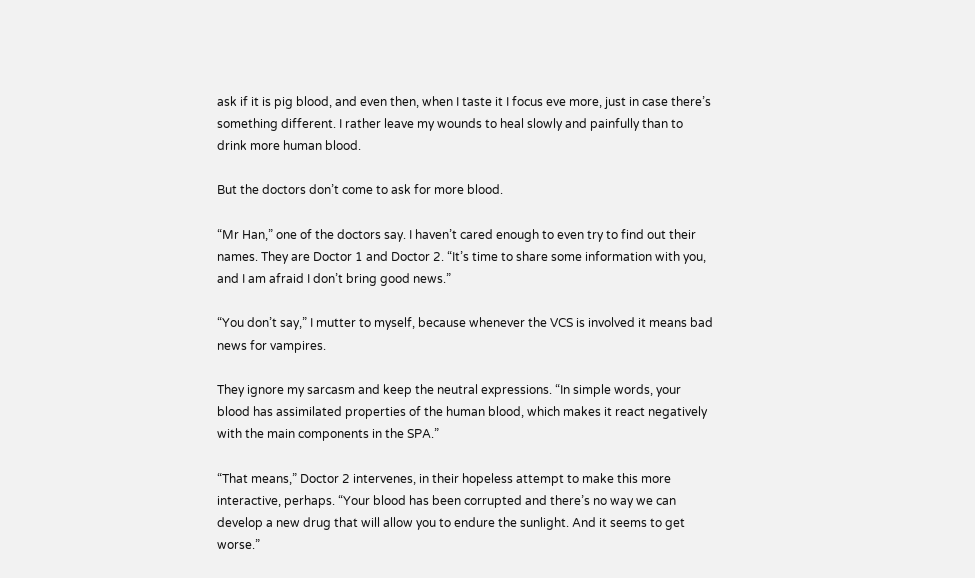ask if it is pig blood, and even then, when I taste it I focus eve more, just in case there’s something different. I rather leave my wounds to heal slowly and painfully than to drink more human blood.

But the doctors don’t come to ask for more blood.

“Mr Han,” one of the doctors say. I haven’t cared enough to even try to find out their names. They are Doctor 1 and Doctor 2. “It’s time to share some information with you, and I am afraid I don’t bring good news.”

“You don’t say,” I mutter to myself, because whenever the VCS is involved it means bad news for vampires.

They ignore my sarcasm and keep the neutral expressions. “In simple words, your blood has assimilated properties of the human blood, which makes it react negatively with the main components in the SPA.”

“That means,” Doctor 2 intervenes, in their hopeless attempt to make this more interactive, perhaps. “Your blood has been corrupted and there’s no way we can develop a new drug that will allow you to endure the sunlight. And it seems to get worse.”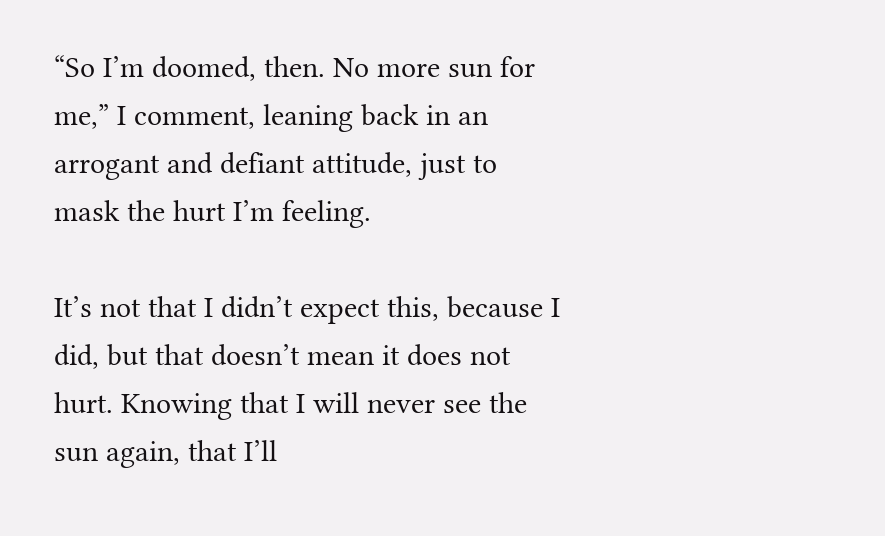“So I’m doomed, then. No more sun for me,” I comment, leaning back in an arrogant and defiant attitude, just to mask the hurt I’m feeling.

It’s not that I didn’t expect this, because I did, but that doesn’t mean it does not hurt. Knowing that I will never see the sun again, that I’ll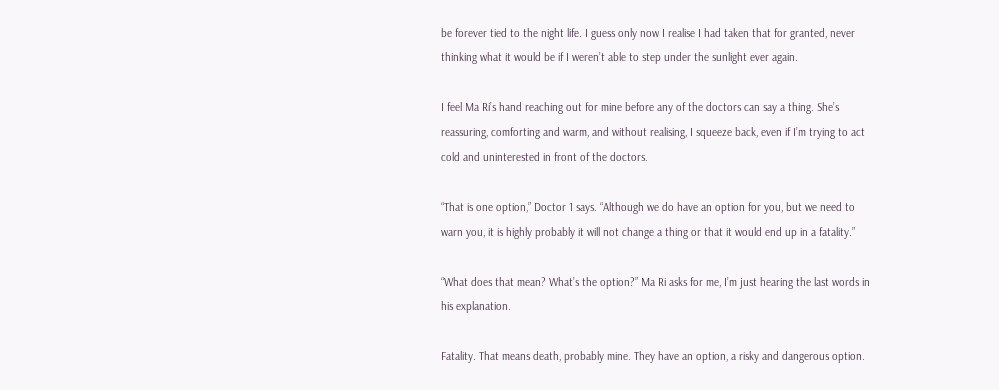be forever tied to the night life. I guess only now I realise I had taken that for granted, never thinking what it would be if I weren’t able to step under the sunlight ever again.

I feel Ma Ri’s hand reaching out for mine before any of the doctors can say a thing. She’s reassuring, comforting and warm, and without realising, I squeeze back, even if I’m trying to act cold and uninterested in front of the doctors.

“That is one option,” Doctor 1 says. “Although we do have an option for you, but we need to warn you, it is highly probably it will not change a thing or that it would end up in a fatality.”

“What does that mean? What’s the option?” Ma Ri asks for me, I’m just hearing the last words in his explanation.

Fatality. That means death, probably mine. They have an option, a risky and dangerous option.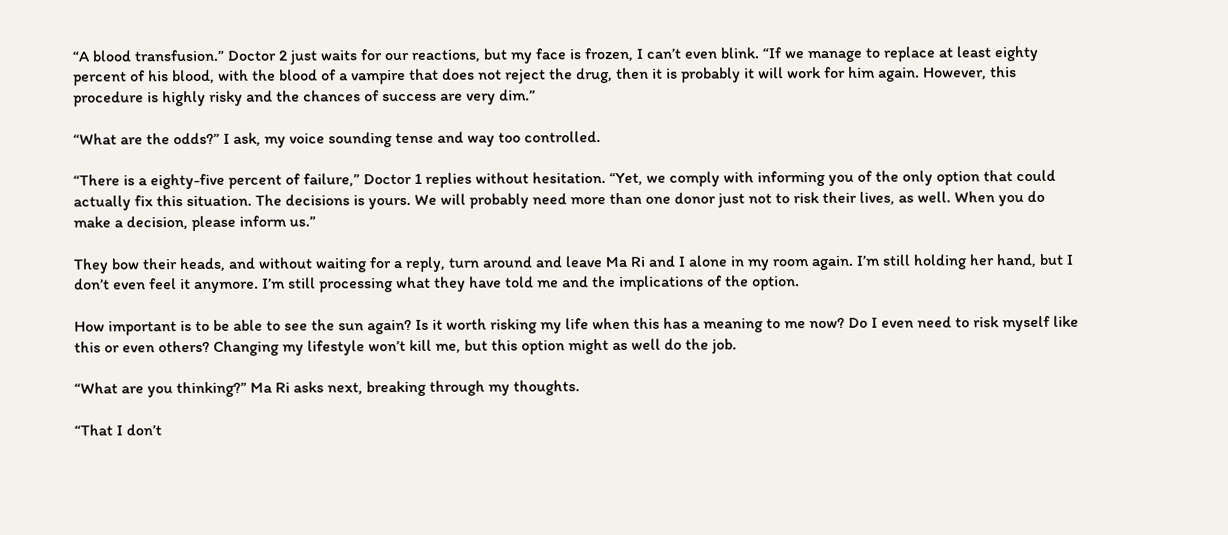“A blood transfusion.” Doctor 2 just waits for our reactions, but my face is frozen, I can’t even blink. “If we manage to replace at least eighty percent of his blood, with the blood of a vampire that does not reject the drug, then it is probably it will work for him again. However, this procedure is highly risky and the chances of success are very dim.”

“What are the odds?” I ask, my voice sounding tense and way too controlled.

“There is a eighty-five percent of failure,” Doctor 1 replies without hesitation. “Yet, we comply with informing you of the only option that could actually fix this situation. The decisions is yours. We will probably need more than one donor just not to risk their lives, as well. When you do make a decision, please inform us.”

They bow their heads, and without waiting for a reply, turn around and leave Ma Ri and I alone in my room again. I’m still holding her hand, but I don’t even feel it anymore. I’m still processing what they have told me and the implications of the option.

How important is to be able to see the sun again? Is it worth risking my life when this has a meaning to me now? Do I even need to risk myself like this or even others? Changing my lifestyle won’t kill me, but this option might as well do the job.

“What are you thinking?” Ma Ri asks next, breaking through my thoughts.

“That I don’t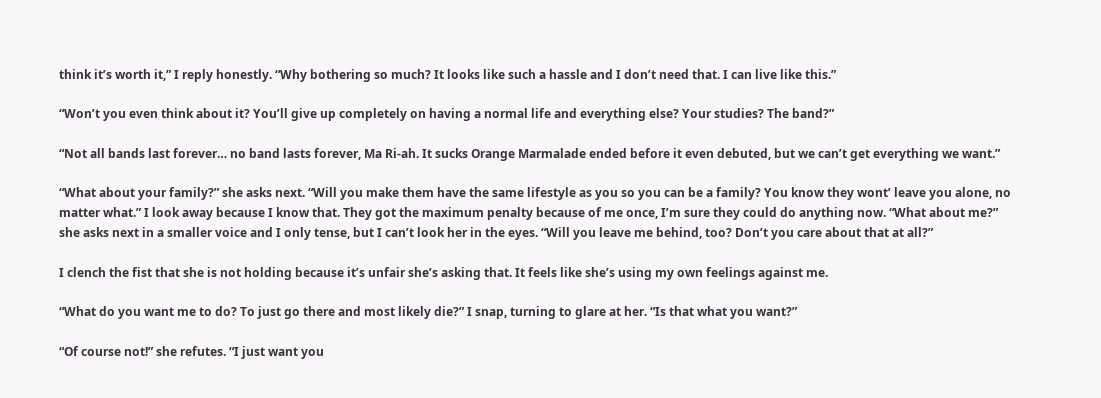think it’s worth it,” I reply honestly. “Why bothering so much? It looks like such a hassle and I don’t need that. I can live like this.”

“Won’t you even think about it? You’ll give up completely on having a normal life and everything else? Your studies? The band?”

“Not all bands last forever… no band lasts forever, Ma Ri-ah. It sucks Orange Marmalade ended before it even debuted, but we can’t get everything we want.”

“What about your family?” she asks next. “Will you make them have the same lifestyle as you so you can be a family? You know they wont’ leave you alone, no matter what.” I look away because I know that. They got the maximum penalty because of me once, I’m sure they could do anything now. “What about me?” she asks next in a smaller voice and I only tense, but I can’t look her in the eyes. “Will you leave me behind, too? Don’t you care about that at all?”

I clench the fist that she is not holding because it’s unfair she’s asking that. It feels like she’s using my own feelings against me.

“What do you want me to do? To just go there and most likely die?” I snap, turning to glare at her. “Is that what you want?”

“Of course not!” she refutes. “I just want you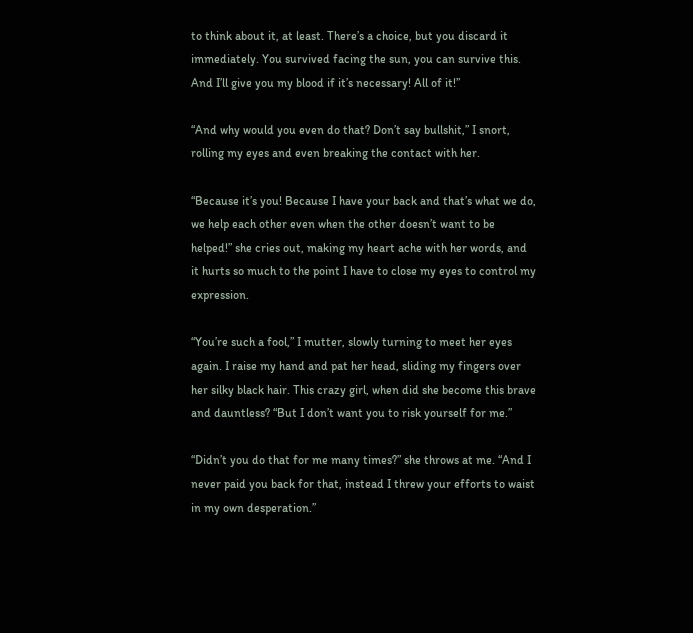to think about it, at least. There’s a choice, but you discard it immediately. You survived facing the sun, you can survive this. And I’ll give you my blood if it’s necessary! All of it!”

“And why would you even do that? Don’t say bullshit,” I snort, rolling my eyes and even breaking the contact with her.

“Because it’s you! Because I have your back and that’s what we do, we help each other even when the other doesn’t want to be helped!” she cries out, making my heart ache with her words, and it hurts so much to the point I have to close my eyes to control my expression.

“You’re such a fool,” I mutter, slowly turning to meet her eyes again. I raise my hand and pat her head, sliding my fingers over her silky black hair. This crazy girl, when did she become this brave and dauntless? “But I don’t want you to risk yourself for me.”

“Didn’t you do that for me many times?” she throws at me. “And I never paid you back for that, instead I threw your efforts to waist in my own desperation.”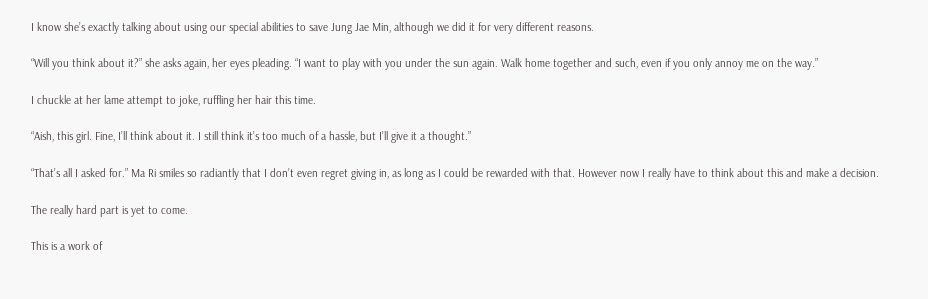I know she’s exactly talking about using our special abilities to save Jung Jae Min, although we did it for very different reasons.

“Will you think about it?” she asks again, her eyes pleading. “I want to play with you under the sun again. Walk home together and such, even if you only annoy me on the way.”

I chuckle at her lame attempt to joke, ruffling her hair this time.

“Aish, this girl. Fine, I’ll think about it. I still think it’s too much of a hassle, but I’ll give it a thought.”

“That’s all I asked for.” Ma Ri smiles so radiantly that I don’t even regret giving in, as long as I could be rewarded with that. However now I really have to think about this and make a decision.

The really hard part is yet to come.

This is a work of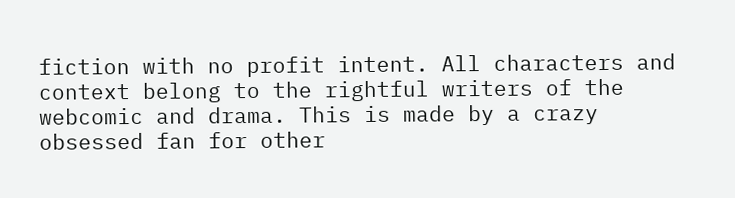fiction with no profit intent. All characters and context belong to the rightful writers of the webcomic and drama. This is made by a crazy obsessed fan for other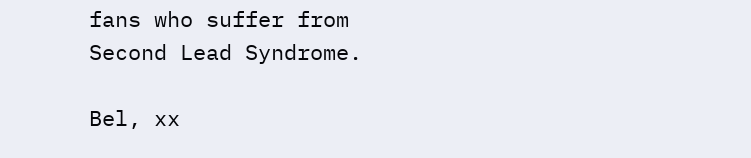fans who suffer from Second Lead Syndrome.

Bel, xx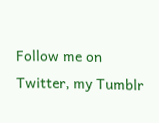Follow me on Twitter, my Tumblr